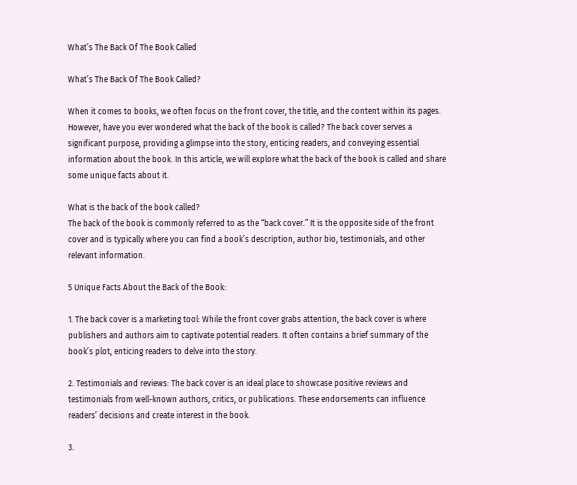Whatʼs The Back Of The Book Called

Whatʼs The Back Of The Book Called?

When it comes to books, we often focus on the front cover, the title, and the content within its pages. However, have you ever wondered what the back of the book is called? The back cover serves a significant purpose, providing a glimpse into the story, enticing readers, and conveying essential information about the book. In this article, we will explore what the back of the book is called and share some unique facts about it.

What is the back of the book called?
The back of the book is commonly referred to as the “back cover.” It is the opposite side of the front cover and is typically where you can find a book’s description, author bio, testimonials, and other relevant information.

5 Unique Facts About the Back of the Book:

1. The back cover is a marketing tool: While the front cover grabs attention, the back cover is where publishers and authors aim to captivate potential readers. It often contains a brief summary of the book’s plot, enticing readers to delve into the story.

2. Testimonials and reviews: The back cover is an ideal place to showcase positive reviews and testimonials from well-known authors, critics, or publications. These endorsements can influence readers’ decisions and create interest in the book.

3.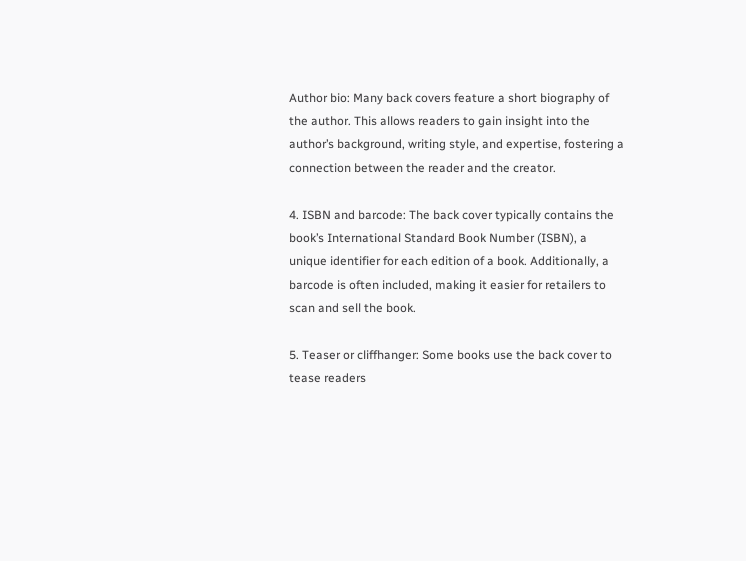Author bio: Many back covers feature a short biography of the author. This allows readers to gain insight into the author’s background, writing style, and expertise, fostering a connection between the reader and the creator.

4. ISBN and barcode: The back cover typically contains the book’s International Standard Book Number (ISBN), a unique identifier for each edition of a book. Additionally, a barcode is often included, making it easier for retailers to scan and sell the book.

5. Teaser or cliffhanger: Some books use the back cover to tease readers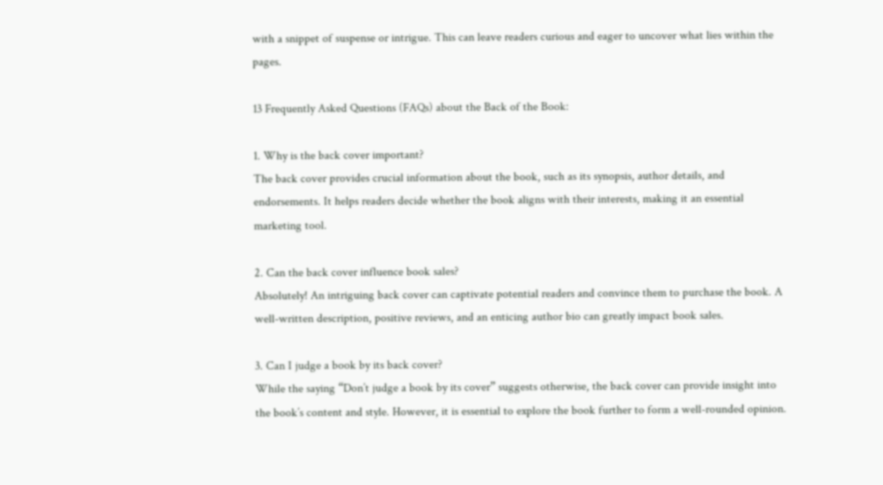with a snippet of suspense or intrigue. This can leave readers curious and eager to uncover what lies within the pages.

13 Frequently Asked Questions (FAQs) about the Back of the Book:

1. Why is the back cover important?
The back cover provides crucial information about the book, such as its synopsis, author details, and endorsements. It helps readers decide whether the book aligns with their interests, making it an essential marketing tool.

2. Can the back cover influence book sales?
Absolutely! An intriguing back cover can captivate potential readers and convince them to purchase the book. A well-written description, positive reviews, and an enticing author bio can greatly impact book sales.

3. Can I judge a book by its back cover?
While the saying “Don’t judge a book by its cover” suggests otherwise, the back cover can provide insight into the book’s content and style. However, it is essential to explore the book further to form a well-rounded opinion.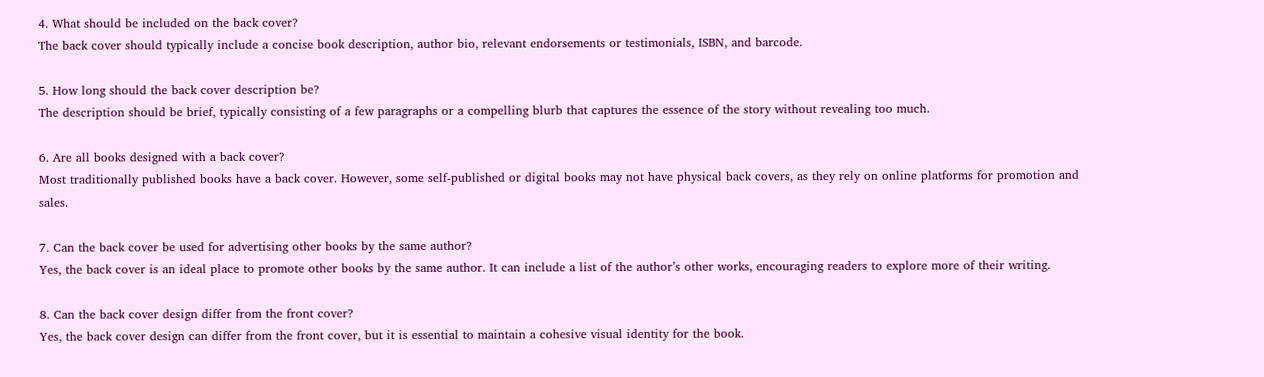4. What should be included on the back cover?
The back cover should typically include a concise book description, author bio, relevant endorsements or testimonials, ISBN, and barcode.

5. How long should the back cover description be?
The description should be brief, typically consisting of a few paragraphs or a compelling blurb that captures the essence of the story without revealing too much.

6. Are all books designed with a back cover?
Most traditionally published books have a back cover. However, some self-published or digital books may not have physical back covers, as they rely on online platforms for promotion and sales.

7. Can the back cover be used for advertising other books by the same author?
Yes, the back cover is an ideal place to promote other books by the same author. It can include a list of the author’s other works, encouraging readers to explore more of their writing.

8. Can the back cover design differ from the front cover?
Yes, the back cover design can differ from the front cover, but it is essential to maintain a cohesive visual identity for the book.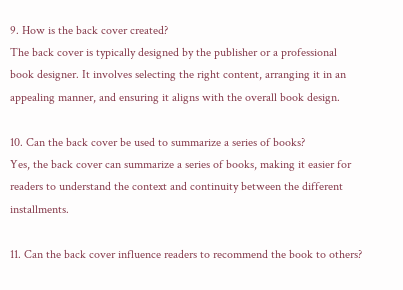9. How is the back cover created?
The back cover is typically designed by the publisher or a professional book designer. It involves selecting the right content, arranging it in an appealing manner, and ensuring it aligns with the overall book design.

10. Can the back cover be used to summarize a series of books?
Yes, the back cover can summarize a series of books, making it easier for readers to understand the context and continuity between the different installments.

11. Can the back cover influence readers to recommend the book to others?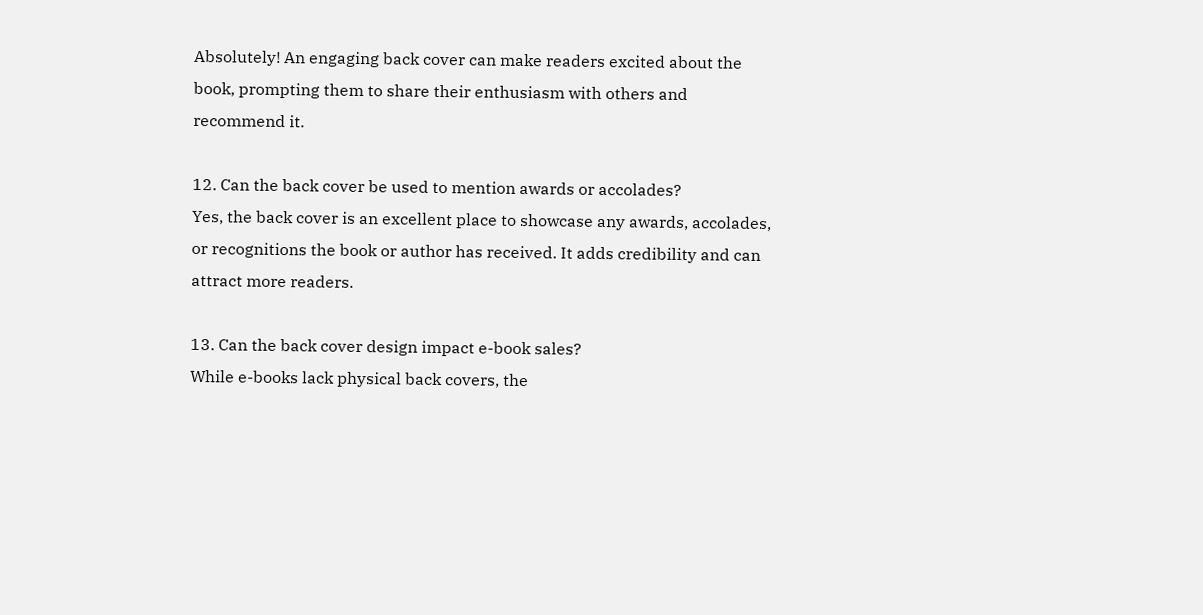Absolutely! An engaging back cover can make readers excited about the book, prompting them to share their enthusiasm with others and recommend it.

12. Can the back cover be used to mention awards or accolades?
Yes, the back cover is an excellent place to showcase any awards, accolades, or recognitions the book or author has received. It adds credibility and can attract more readers.

13. Can the back cover design impact e-book sales?
While e-books lack physical back covers, the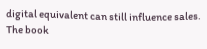digital equivalent can still influence sales. The book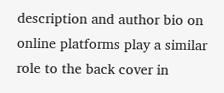description and author bio on online platforms play a similar role to the back cover in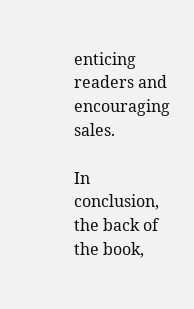enticing readers and encouraging sales.

In conclusion, the back of the book,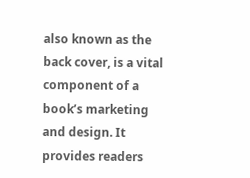also known as the back cover, is a vital component of a book’s marketing and design. It provides readers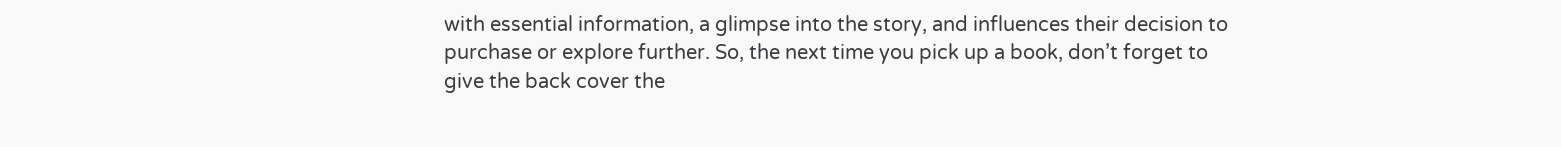with essential information, a glimpse into the story, and influences their decision to purchase or explore further. So, the next time you pick up a book, don’t forget to give the back cover the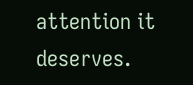attention it deserves.